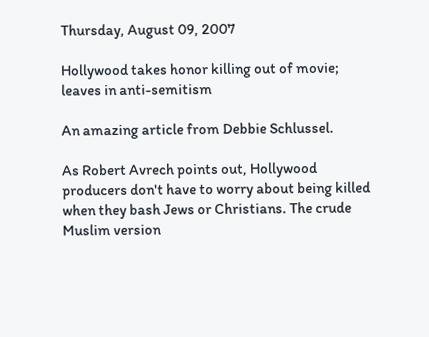Thursday, August 09, 2007

Hollywood takes honor killing out of movie; leaves in anti-semitism

An amazing article from Debbie Schlussel.

As Robert Avrech points out, Hollywood producers don't have to worry about being killed when they bash Jews or Christians. The crude Muslim version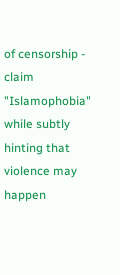of censorship - claim "Islamophobia" while subtly hinting that violence may happen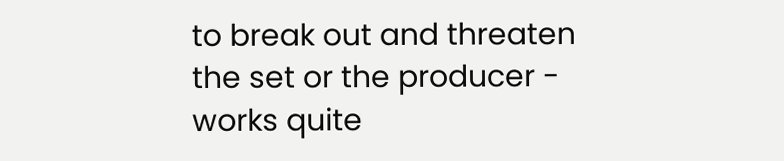to break out and threaten the set or the producer - works quite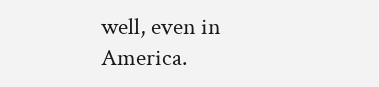well, even in America.